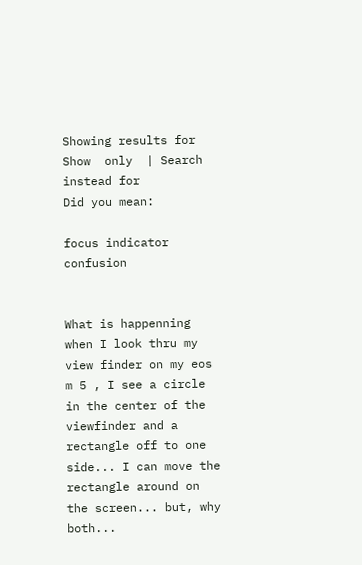Showing results for
Show  only  | Search instead for
Did you mean:

focus indicator confusion


What is happenning when I look thru my view finder on my eos m 5 , I see a circle in the center of the viewfinder and a rectangle off to one side... I can move the rectangle around on the screen... but, why both...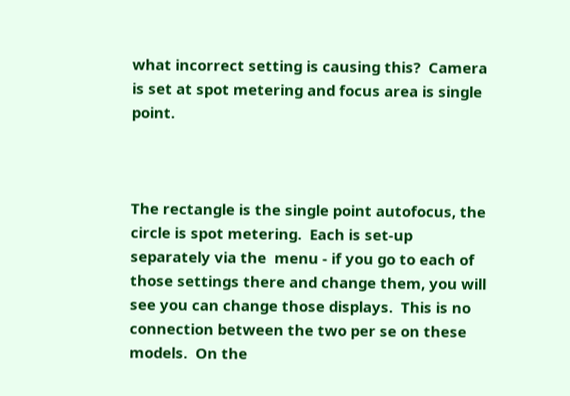what incorrect setting is causing this?  Camera is set at spot metering and focus area is single point.



The rectangle is the single point autofocus, the circle is spot metering.  Each is set-up separately via the  menu - if you go to each of those settings there and change them, you will see you can change those displays.  This is no connection between the two per se on these models.  On the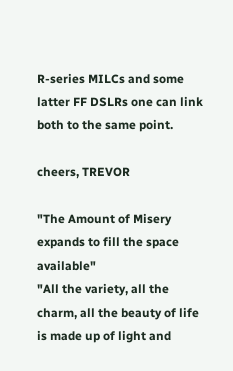R-series MILCs and some latter FF DSLRs one can link both to the same point.

cheers, TREVOR

"The Amount of Misery expands to fill the space available"
"All the variety, all the charm, all the beauty of life is made up of light and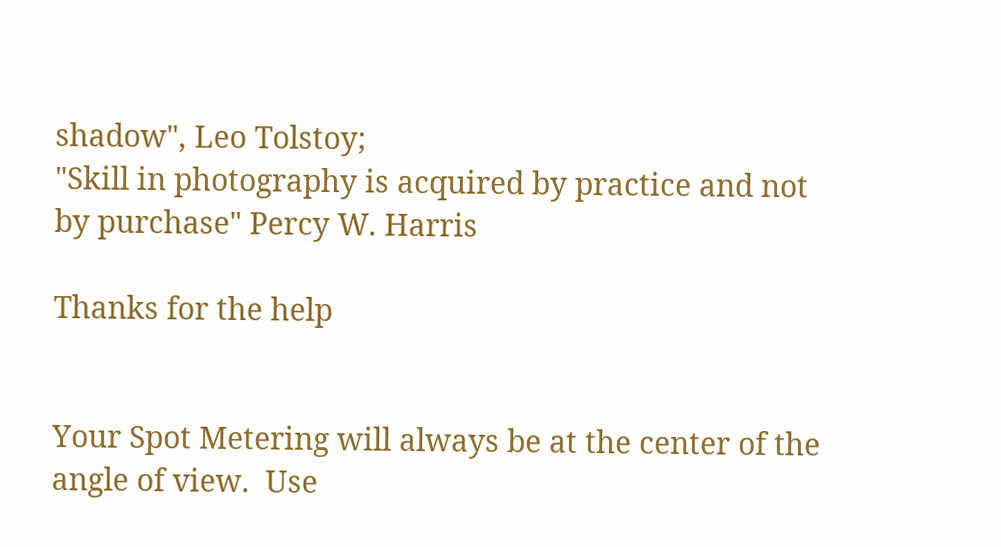shadow", Leo Tolstoy;
"Skill in photography is acquired by practice and not by purchase" Percy W. Harris

Thanks for the help


Your Spot Metering will always be at the center of the angle of view.  Use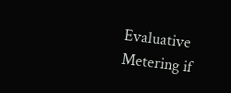Evaluative Metering if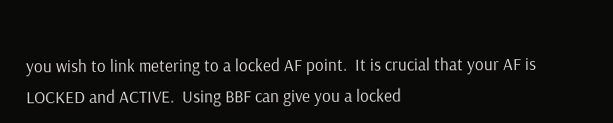you wish to link metering to a locked AF point.  It is crucial that your AF is LOCKED and ACTIVE.  Using BBF can give you a locked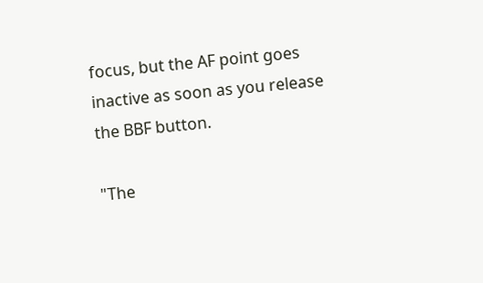focus, but the AF point goes inactive as soon as you release the BBF button.

"The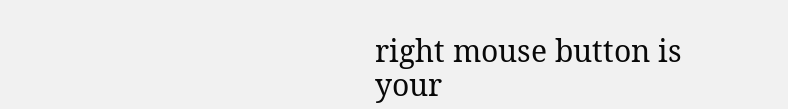right mouse button is your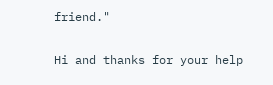friend."

Hi and thanks for your help